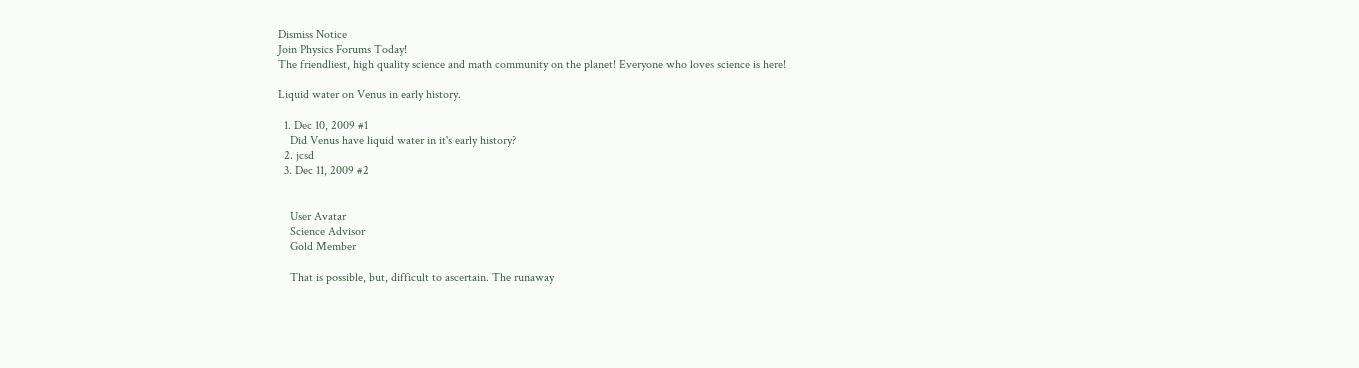Dismiss Notice
Join Physics Forums Today!
The friendliest, high quality science and math community on the planet! Everyone who loves science is here!

Liquid water on Venus in early history.

  1. Dec 10, 2009 #1
    Did Venus have liquid water in it's early history?
  2. jcsd
  3. Dec 11, 2009 #2


    User Avatar
    Science Advisor
    Gold Member

    That is possible, but, difficult to ascertain. The runaway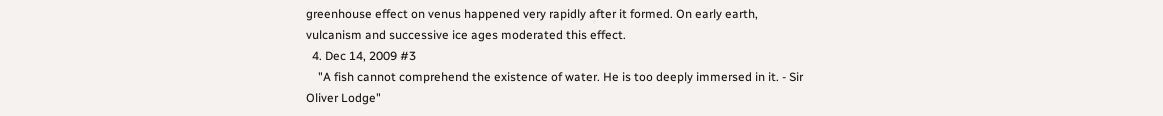greenhouse effect on venus happened very rapidly after it formed. On early earth, vulcanism and successive ice ages moderated this effect.
  4. Dec 14, 2009 #3
    "A fish cannot comprehend the existence of water. He is too deeply immersed in it. - Sir Oliver Lodge"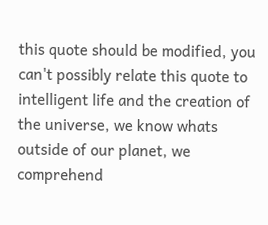this quote should be modified, you can't possibly relate this quote to intelligent life and the creation of the universe, we know whats outside of our planet, we comprehend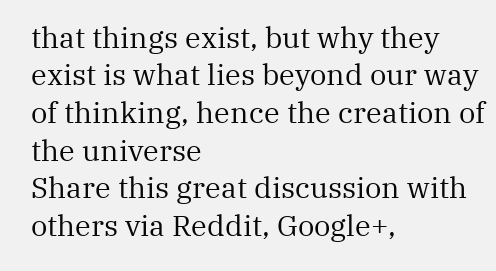that things exist, but why they exist is what lies beyond our way of thinking, hence the creation of the universe
Share this great discussion with others via Reddit, Google+,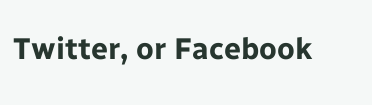Twitter, or Facebook